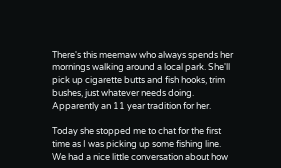There's this meemaw who always spends her mornings walking around a local park. She'll pick up cigarette butts and fish hooks, trim bushes, just whatever needs doing. Apparently an 11 year tradition for her.

Today she stopped me to chat for the first time as I was picking up some fishing line. We had a nice little conversation about how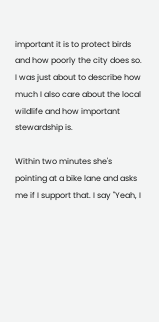important it is to protect birds and how poorly the city does so. I was just about to describe how much I also care about the local wildlife and how important stewardship is.

Within two minutes she's pointing at a bike lane and asks me if I support that. I say "Yeah, I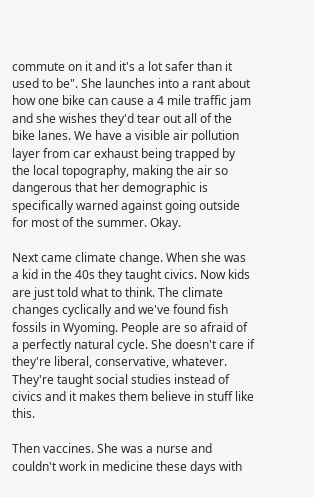commute on it and it's a lot safer than it used to be". She launches into a rant about how one bike can cause a 4 mile traffic jam and she wishes they'd tear out all of the bike lanes. We have a visible air pollution layer from car exhaust being trapped by the local topography, making the air so dangerous that her demographic is specifically warned against going outside for most of the summer. Okay.

Next came climate change. When she was a kid in the 40s they taught civics. Now kids are just told what to think. The climate changes cyclically and we've found fish fossils in Wyoming. People are so afraid of a perfectly natural cycle. She doesn't care if they're liberal, conservative, whatever. They're taught social studies instead of civics and it makes them believe in stuff like this.

Then vaccines. She was a nurse and couldn't work in medicine these days with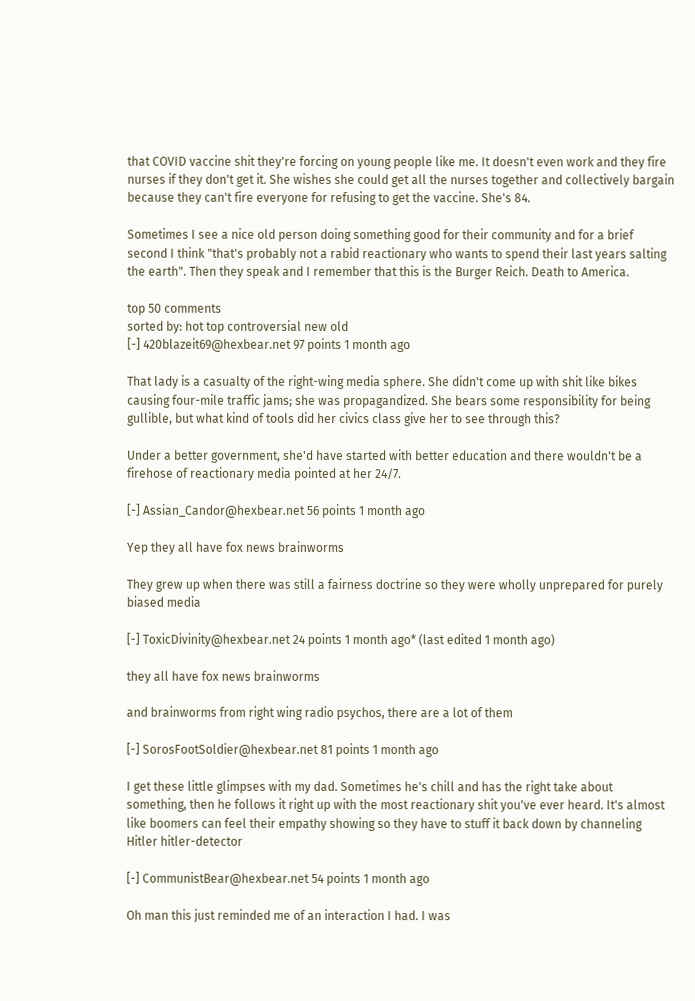that COVID vaccine shit they're forcing on young people like me. It doesn't even work and they fire nurses if they don't get it. She wishes she could get all the nurses together and collectively bargain because they can't fire everyone for refusing to get the vaccine. She's 84.

Sometimes I see a nice old person doing something good for their community and for a brief second I think "that's probably not a rabid reactionary who wants to spend their last years salting the earth". Then they speak and I remember that this is the Burger Reich. Death to America.

top 50 comments
sorted by: hot top controversial new old
[-] 420blazeit69@hexbear.net 97 points 1 month ago

That lady is a casualty of the right-wing media sphere. She didn't come up with shit like bikes causing four-mile traffic jams; she was propagandized. She bears some responsibility for being gullible, but what kind of tools did her civics class give her to see through this?

Under a better government, she'd have started with better education and there wouldn't be a firehose of reactionary media pointed at her 24/7.

[-] Assian_Candor@hexbear.net 56 points 1 month ago

Yep they all have fox news brainworms

They grew up when there was still a fairness doctrine so they were wholly unprepared for purely biased media

[-] ToxicDivinity@hexbear.net 24 points 1 month ago* (last edited 1 month ago)

they all have fox news brainworms

and brainworms from right wing radio psychos, there are a lot of them

[-] SorosFootSoldier@hexbear.net 81 points 1 month ago

I get these little glimpses with my dad. Sometimes he's chill and has the right take about something, then he follows it right up with the most reactionary shit you've ever heard. It's almost like boomers can feel their empathy showing so they have to stuff it back down by channeling Hitler hitler-detector

[-] CommunistBear@hexbear.net 54 points 1 month ago

Oh man this just reminded me of an interaction I had. I was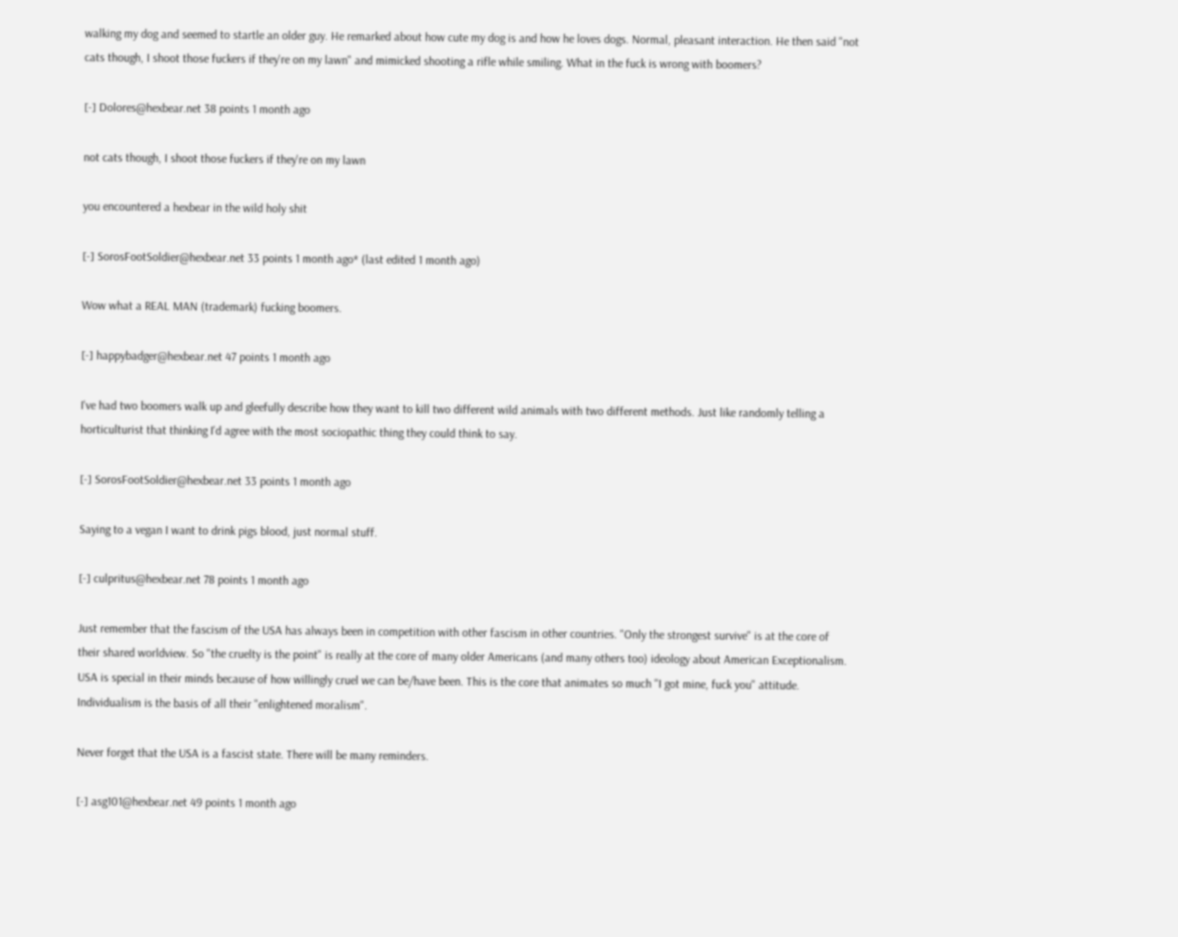walking my dog and seemed to startle an older guy. He remarked about how cute my dog is and how he loves dogs. Normal, pleasant interaction. He then said "not cats though, I shoot those fuckers if they're on my lawn" and mimicked shooting a rifle while smiling. What in the fuck is wrong with boomers?

[-] Dolores@hexbear.net 38 points 1 month ago

not cats though, I shoot those fuckers if they're on my lawn

you encountered a hexbear in the wild holy shit

[-] SorosFootSoldier@hexbear.net 33 points 1 month ago* (last edited 1 month ago)

Wow what a REAL MAN (trademark) fucking boomers.

[-] happybadger@hexbear.net 47 points 1 month ago

I've had two boomers walk up and gleefully describe how they want to kill two different wild animals with two different methods. Just like randomly telling a horticulturist that thinking I'd agree with the most sociopathic thing they could think to say.

[-] SorosFootSoldier@hexbear.net 33 points 1 month ago

Saying to a vegan I want to drink pigs blood, just normal stuff.

[-] culpritus@hexbear.net 78 points 1 month ago

Just remember that the fascism of the USA has always been in competition with other fascism in other countries. "Only the strongest survive" is at the core of their shared worldview. So "the cruelty is the point" is really at the core of many older Americans (and many others too) ideology about American Exceptionalism. USA is special in their minds because of how willingly cruel we can be/have been. This is the core that animates so much "I got mine, fuck you" attitude. Individualism is the basis of all their "enlightened moralism".

Never forget that the USA is a fascist state. There will be many reminders.

[-] asg101@hexbear.net 49 points 1 month ago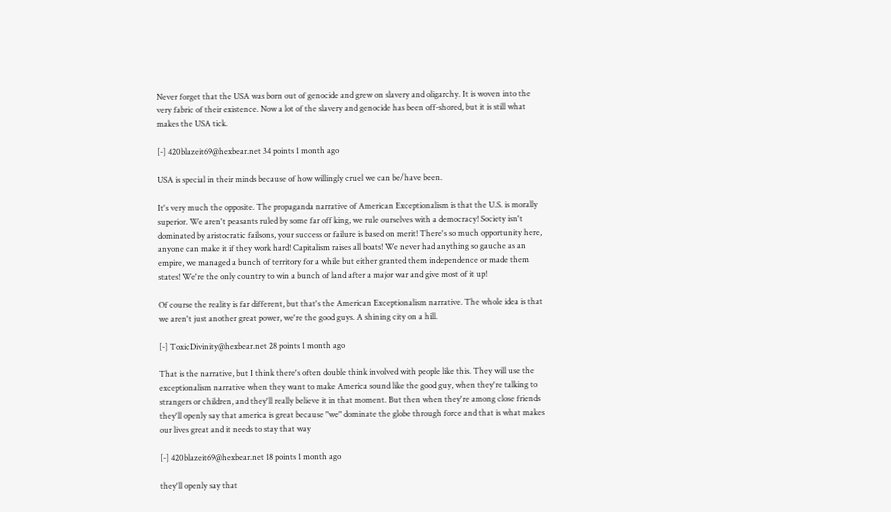Never forget that the USA was born out of genocide and grew on slavery and oligarchy. It is woven into the very fabric of their existence. Now a lot of the slavery and genocide has been off-shored, but it is still what makes the USA tick.

[-] 420blazeit69@hexbear.net 34 points 1 month ago

USA is special in their minds because of how willingly cruel we can be/have been.

It's very much the opposite. The propaganda narrative of American Exceptionalism is that the U.S. is morally superior. We aren't peasants ruled by some far off king, we rule ourselves with a democracy! Society isn't dominated by aristocratic failsons, your success or failure is based on merit! There's so much opportunity here, anyone can make it if they work hard! Capitalism raises all boats! We never had anything so gauche as an empire, we managed a bunch of territory for a while but either granted them independence or made them states! We're the only country to win a bunch of land after a major war and give most of it up!

Of course the reality is far different, but that's the American Exceptionalism narrative. The whole idea is that we aren't just another great power, we're the good guys. A shining city on a hill.

[-] ToxicDivinity@hexbear.net 28 points 1 month ago

That is the narrative, but I think there's often double think involved with people like this. They will use the exceptionalism narrative when they want to make America sound like the good guy, when they're talking to strangers or children, and they'll really believe it in that moment. But then when they're among close friends they'll openly say that america is great because "we" dominate the globe through force and that is what makes our lives great and it needs to stay that way

[-] 420blazeit69@hexbear.net 18 points 1 month ago

they'll openly say that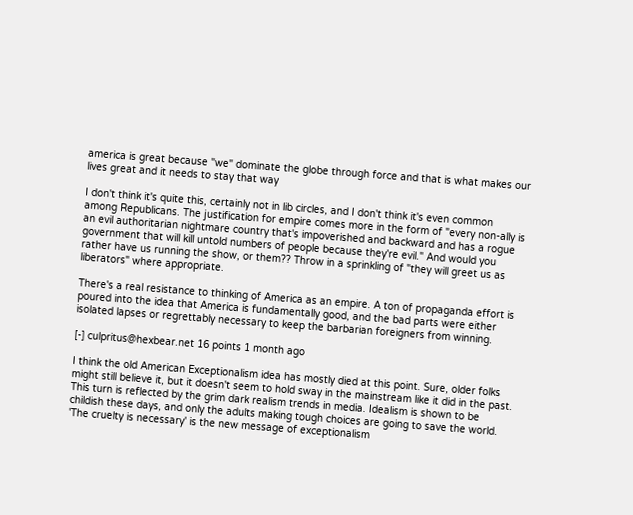america is great because "we" dominate the globe through force and that is what makes our lives great and it needs to stay that way

I don't think it's quite this, certainly not in lib circles, and I don't think it's even common among Republicans. The justification for empire comes more in the form of "every non-ally is an evil authoritarian nightmare country that's impoverished and backward and has a rogue government that will kill untold numbers of people because they're evil." And would you rather have us running the show, or them?? Throw in a sprinkling of "they will greet us as liberators" where appropriate.

There's a real resistance to thinking of America as an empire. A ton of propaganda effort is poured into the idea that America is fundamentally good, and the bad parts were either isolated lapses or regrettably necessary to keep the barbarian foreigners from winning.

[-] culpritus@hexbear.net 16 points 1 month ago

I think the old American Exceptionalism idea has mostly died at this point. Sure, older folks might still believe it, but it doesn't seem to hold sway in the mainstream like it did in the past. This turn is reflected by the grim dark realism trends in media. Idealism is shown to be childish these days, and only the adults making tough choices are going to save the world. 'The cruelty is necessary' is the new message of exceptionalism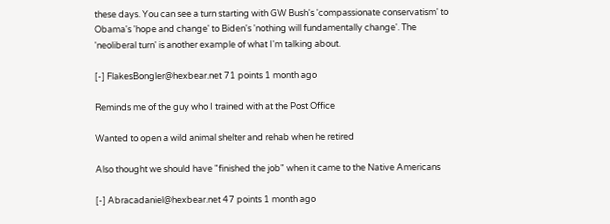these days. You can see a turn starting with GW Bush's 'compassionate conservatism' to Obama's 'hope and change' to Biden's 'nothing will fundamentally change'. The 'neoliberal turn' is another example of what I'm talking about.

[-] FlakesBongler@hexbear.net 71 points 1 month ago

Reminds me of the guy who I trained with at the Post Office

Wanted to open a wild animal shelter and rehab when he retired

Also thought we should have "finished the job" when it came to the Native Americans

[-] Abracadaniel@hexbear.net 47 points 1 month ago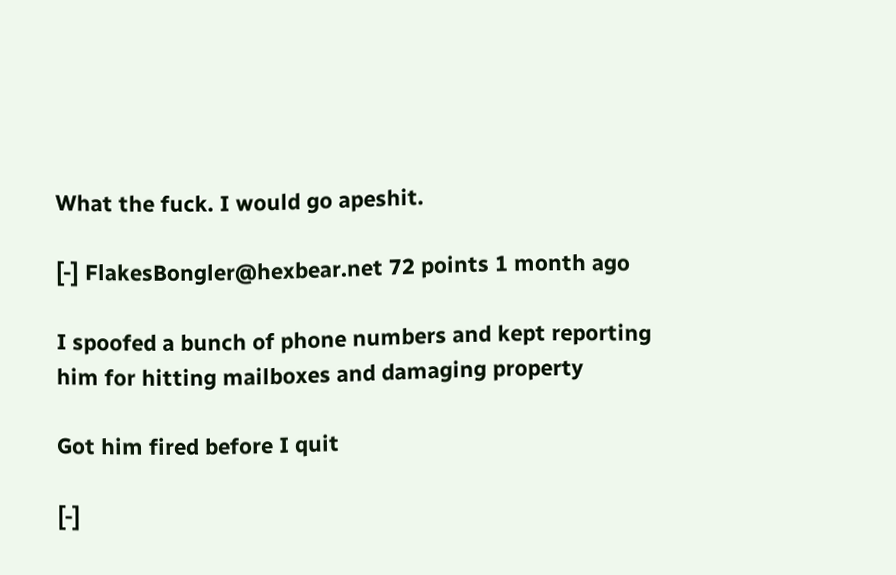What the fuck. I would go apeshit.

[-] FlakesBongler@hexbear.net 72 points 1 month ago

I spoofed a bunch of phone numbers and kept reporting him for hitting mailboxes and damaging property

Got him fired before I quit

[-]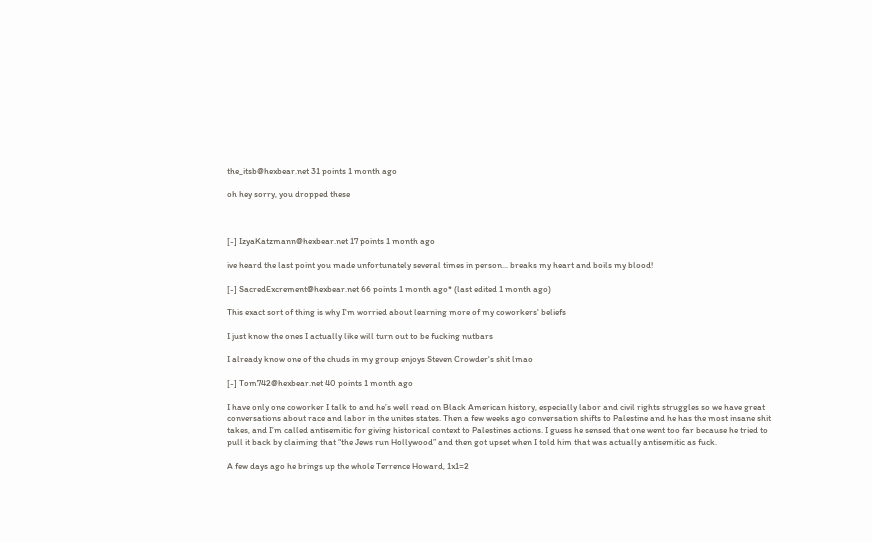the_itsb@hexbear.net 31 points 1 month ago

oh hey sorry, you dropped these



[-] IzyaKatzmann@hexbear.net 17 points 1 month ago

ive heard the last point you made unfortunately several times in person... breaks my heart and boils my blood!

[-] SacredExcrement@hexbear.net 66 points 1 month ago* (last edited 1 month ago)

This exact sort of thing is why I'm worried about learning more of my coworkers' beliefs

I just know the ones I actually like will turn out to be fucking nutbars

I already know one of the chuds in my group enjoys Steven Crowder's shit lmao

[-] Tom742@hexbear.net 40 points 1 month ago

I have only one coworker I talk to and he’s well read on Black American history, especially labor and civil rights struggles so we have great conversations about race and labor in the unites states. Then a few weeks ago conversation shifts to Palestine and he has the most insane shit takes, and I’m called antisemitic for giving historical context to Palestines actions. I guess he sensed that one went too far because he tried to pull it back by claiming that “the Jews run Hollywood” and then got upset when I told him that was actually antisemitic as fuck.

A few days ago he brings up the whole Terrence Howard, 1x1=2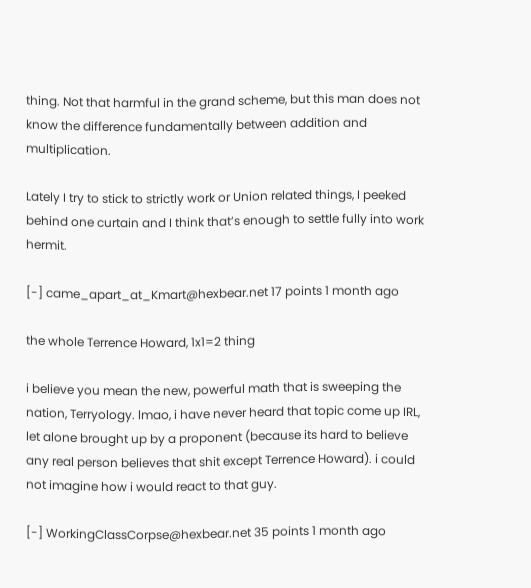thing. Not that harmful in the grand scheme, but this man does not know the difference fundamentally between addition and multiplication.

Lately I try to stick to strictly work or Union related things, I peeked behind one curtain and I think that’s enough to settle fully into work hermit.

[-] came_apart_at_Kmart@hexbear.net 17 points 1 month ago

the whole Terrence Howard, 1x1=2 thing

i believe you mean the new, powerful math that is sweeping the nation, Terryology. lmao, i have never heard that topic come up IRL, let alone brought up by a proponent (because its hard to believe any real person believes that shit except Terrence Howard). i could not imagine how i would react to that guy.

[-] WorkingClassCorpse@hexbear.net 35 points 1 month ago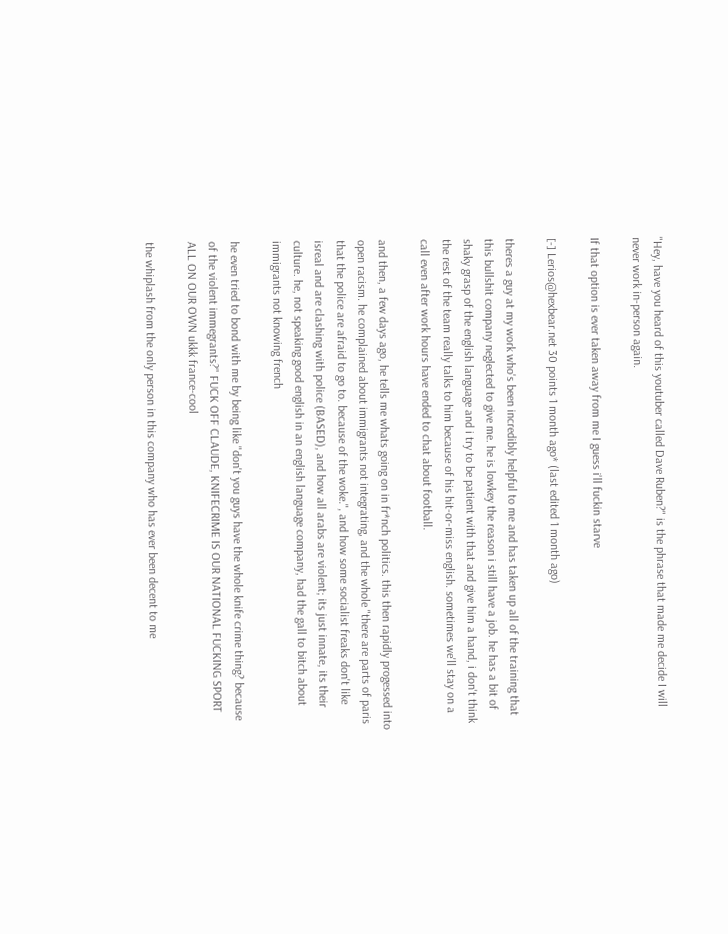"Hey, have you heard of this youtuber called Dave Ruben?" is the phrase that made me decide I will never work in-person again.

If that option is ever taken away from me I guess i'll fuckin starve

[-] Lerios@hexbear.net 30 points 1 month ago* (last edited 1 month ago)

theres a guy at my work who's been incredibly helpful to me and has taken up all of the training that this bullshit company neglected to give me. he is lowkey the reason i still have a job. he has a bit of shaky grasp of the english language and i try to be patient with that and give him a hand, i don't think the rest of the team really talks to him because of his hit-or-miss english. sometimes we'll stay on a call even after work hours have ended to chat about football.

and then, a few days ago, he tells me whats going on in fr*nch politics. this then rapidly progessed into open racism. he complained about immigrants not integrating, and the whole "there are parts of paris that the police are afraid to go to. because of the woke.", and how some socialist freaks don't like isreal and are clashing with police (BASED), and how all arabs are violent; its just innate, its their culture. he, not speaking good english in an english language company, had the gall to bitch about immigrants not knowing french

he even tried to bond with me by being like "don't you guys have the whole knife crime thing? because of the violent immegrants?" FUCK OFF CLAUDE, KNIFECRIME IS OUR NATIONAL FUCKING SPORT ALL ON OUR OWN ukkk france-cool

the whiplash from the only person in this company who has ever been decent to me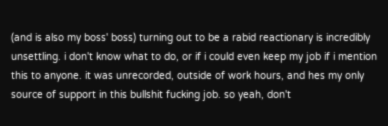(and is also my boss' boss) turning out to be a rabid reactionary is incredibly unsettling. i don't know what to do, or if i could even keep my job if i mention this to anyone. it was unrecorded, outside of work hours, and hes my only source of support in this bullshit fucking job. so yeah, don't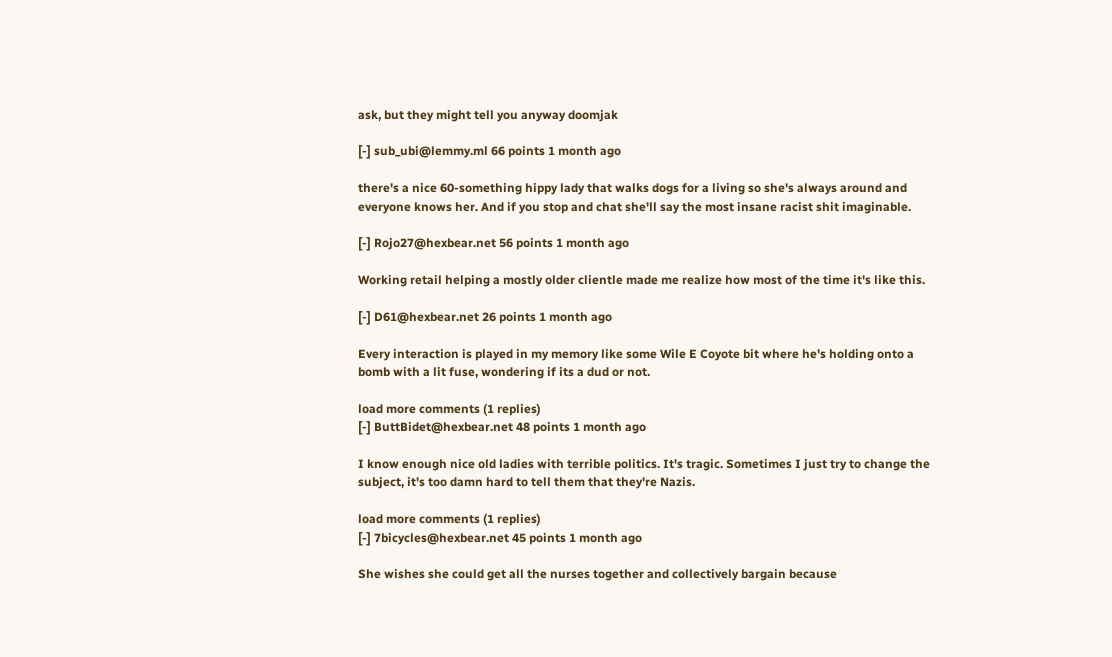ask, but they might tell you anyway doomjak

[-] sub_ubi@lemmy.ml 66 points 1 month ago

there's a nice 60-something hippy lady that walks dogs for a living so she's always around and everyone knows her. And if you stop and chat she'll say the most insane racist shit imaginable.

[-] Rojo27@hexbear.net 56 points 1 month ago

Working retail helping a mostly older clientle made me realize how most of the time it's like this.

[-] D61@hexbear.net 26 points 1 month ago

Every interaction is played in my memory like some Wile E Coyote bit where he's holding onto a bomb with a lit fuse, wondering if its a dud or not.

load more comments (1 replies)
[-] ButtBidet@hexbear.net 48 points 1 month ago

I know enough nice old ladies with terrible politics. It's tragic. Sometimes I just try to change the subject, it's too damn hard to tell them that they're Nazis.

load more comments (1 replies)
[-] 7bicycles@hexbear.net 45 points 1 month ago

She wishes she could get all the nurses together and collectively bargain because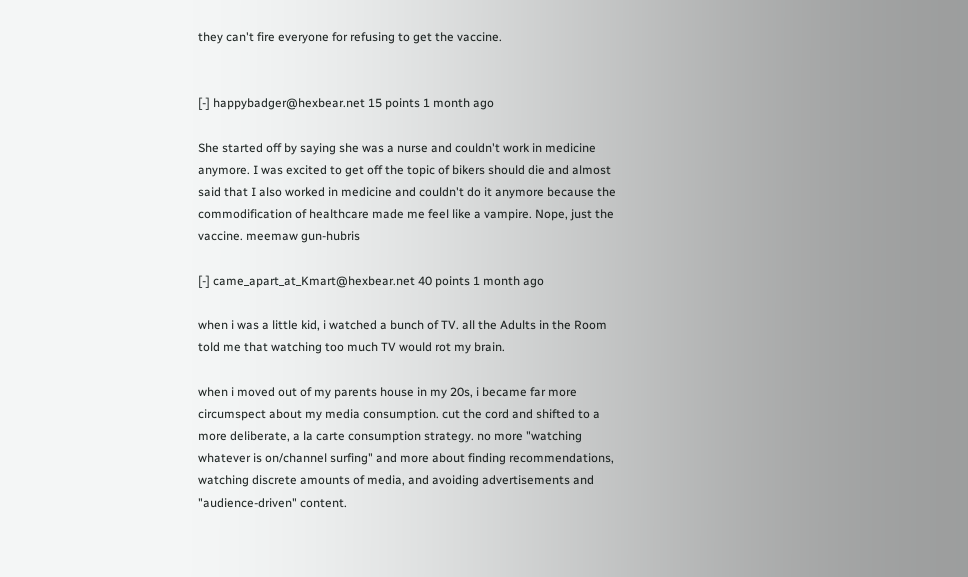they can't fire everyone for refusing to get the vaccine.


[-] happybadger@hexbear.net 15 points 1 month ago

She started off by saying she was a nurse and couldn't work in medicine anymore. I was excited to get off the topic of bikers should die and almost said that I also worked in medicine and couldn't do it anymore because the commodification of healthcare made me feel like a vampire. Nope, just the vaccine. meemaw gun-hubris

[-] came_apart_at_Kmart@hexbear.net 40 points 1 month ago

when i was a little kid, i watched a bunch of TV. all the Adults in the Room told me that watching too much TV would rot my brain.

when i moved out of my parents house in my 20s, i became far more circumspect about my media consumption. cut the cord and shifted to a more deliberate, a la carte consumption strategy. no more "watching whatever is on/channel surfing" and more about finding recommendations, watching discrete amounts of media, and avoiding advertisements and "audience-driven" content.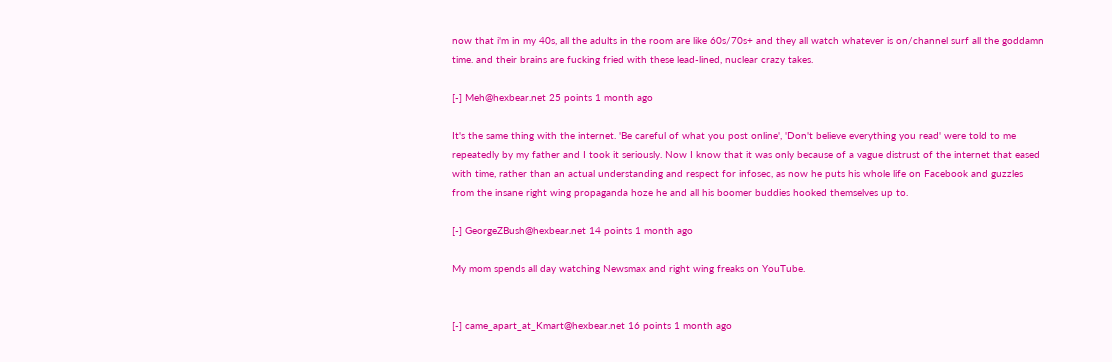now that i'm in my 40s, all the adults in the room are like 60s/70s+ and they all watch whatever is on/channel surf all the goddamn time. and their brains are fucking fried with these lead-lined, nuclear crazy takes.

[-] Meh@hexbear.net 25 points 1 month ago

It's the same thing with the internet. 'Be careful of what you post online', 'Don't believe everything you read' were told to me repeatedly by my father and I took it seriously. Now I know that it was only because of a vague distrust of the internet that eased with time, rather than an actual understanding and respect for infosec, as now he puts his whole life on Facebook and guzzles from the insane right wing propaganda hoze he and all his boomer buddies hooked themselves up to.

[-] GeorgeZBush@hexbear.net 14 points 1 month ago

My mom spends all day watching Newsmax and right wing freaks on YouTube.


[-] came_apart_at_Kmart@hexbear.net 16 points 1 month ago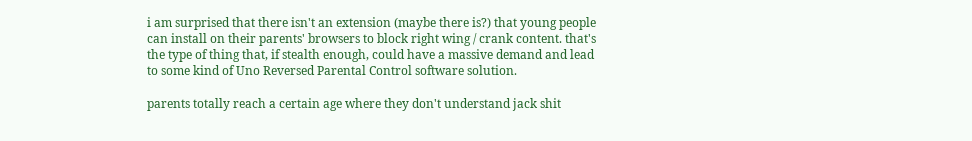i am surprised that there isn't an extension (maybe there is?) that young people can install on their parents' browsers to block right wing / crank content. that's the type of thing that, if stealth enough, could have a massive demand and lead to some kind of Uno Reversed Parental Control software solution.

parents totally reach a certain age where they don't understand jack shit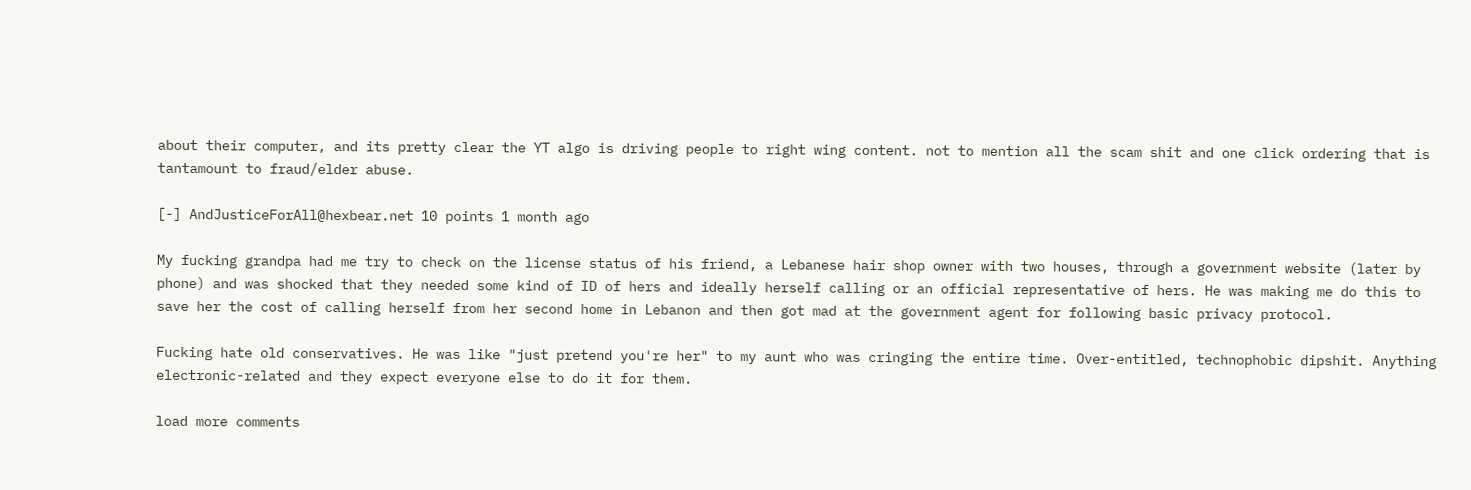about their computer, and its pretty clear the YT algo is driving people to right wing content. not to mention all the scam shit and one click ordering that is tantamount to fraud/elder abuse.

[-] AndJusticeForAll@hexbear.net 10 points 1 month ago

My fucking grandpa had me try to check on the license status of his friend, a Lebanese hair shop owner with two houses, through a government website (later by phone) and was shocked that they needed some kind of ID of hers and ideally herself calling or an official representative of hers. He was making me do this to save her the cost of calling herself from her second home in Lebanon and then got mad at the government agent for following basic privacy protocol.

Fucking hate old conservatives. He was like "just pretend you're her" to my aunt who was cringing the entire time. Over-entitled, technophobic dipshit. Anything electronic-related and they expect everyone else to do it for them.

load more comments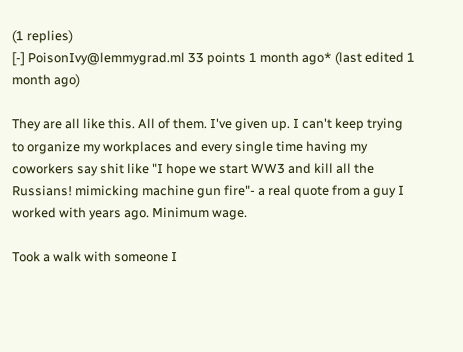(1 replies)
[-] PoisonIvy@lemmygrad.ml 33 points 1 month ago* (last edited 1 month ago)

They are all like this. All of them. I've given up. I can't keep trying to organize my workplaces and every single time having my coworkers say shit like "I hope we start WW3 and kill all the Russians! mimicking machine gun fire"- a real quote from a guy I worked with years ago. Minimum wage.

Took a walk with someone I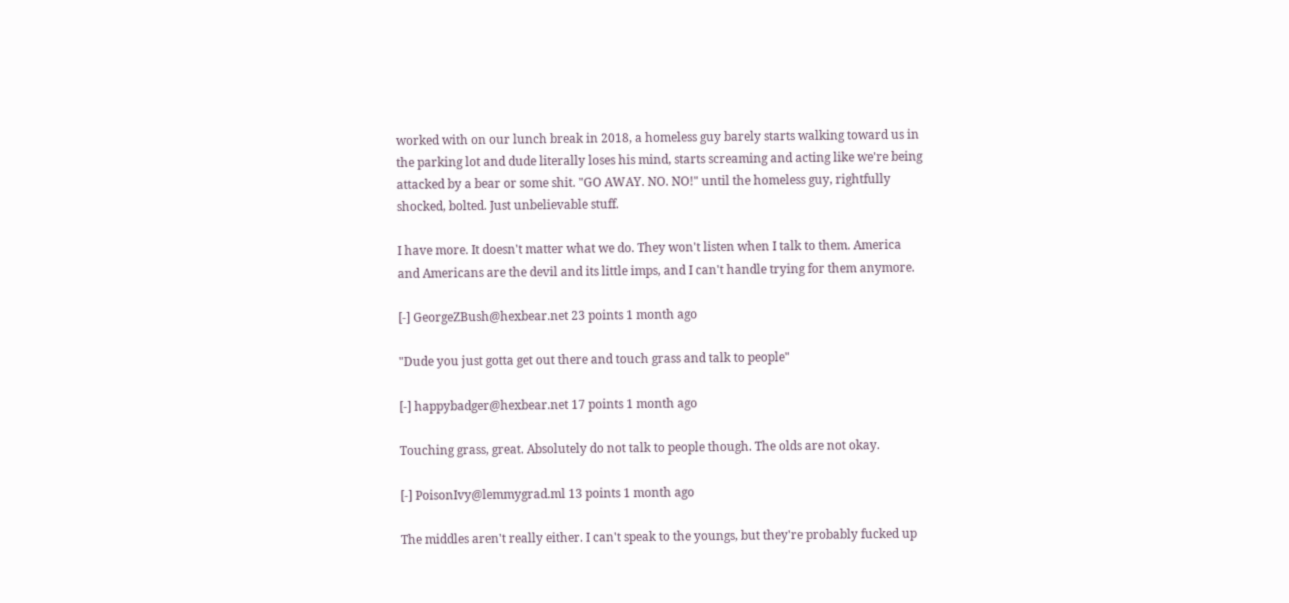worked with on our lunch break in 2018, a homeless guy barely starts walking toward us in the parking lot and dude literally loses his mind, starts screaming and acting like we're being attacked by a bear or some shit. "GO AWAY. NO. NO!" until the homeless guy, rightfully shocked, bolted. Just unbelievable stuff.

I have more. It doesn't matter what we do. They won't listen when I talk to them. America and Americans are the devil and its little imps, and I can't handle trying for them anymore.

[-] GeorgeZBush@hexbear.net 23 points 1 month ago

"Dude you just gotta get out there and touch grass and talk to people"

[-] happybadger@hexbear.net 17 points 1 month ago

Touching grass, great. Absolutely do not talk to people though. The olds are not okay.

[-] PoisonIvy@lemmygrad.ml 13 points 1 month ago

The middles aren't really either. I can't speak to the youngs, but they're probably fucked up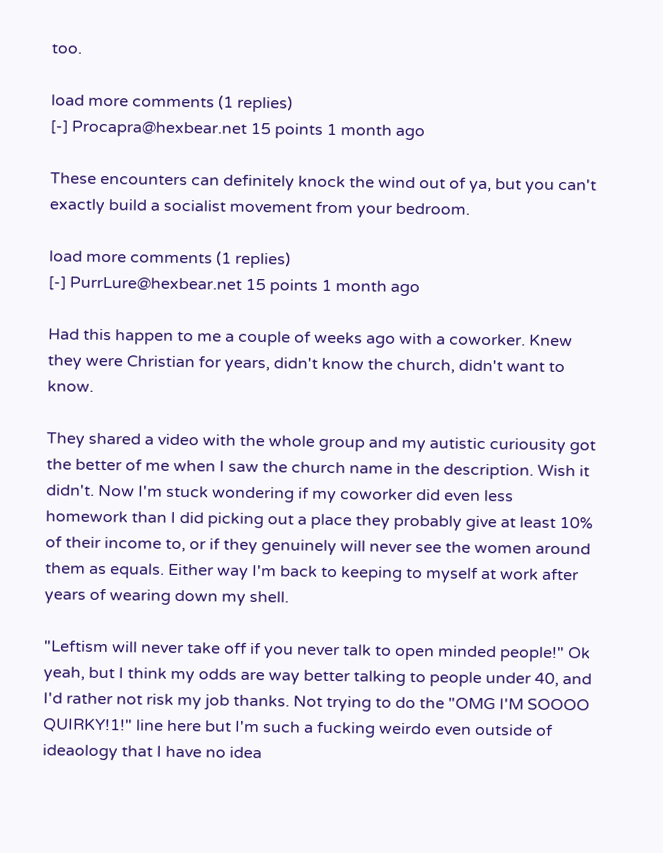too.

load more comments (1 replies)
[-] Procapra@hexbear.net 15 points 1 month ago

These encounters can definitely knock the wind out of ya, but you can't exactly build a socialist movement from your bedroom.

load more comments (1 replies)
[-] PurrLure@hexbear.net 15 points 1 month ago

Had this happen to me a couple of weeks ago with a coworker. Knew they were Christian for years, didn't know the church, didn't want to know.

They shared a video with the whole group and my autistic curiousity got the better of me when I saw the church name in the description. Wish it didn't. Now I'm stuck wondering if my coworker did even less homework than I did picking out a place they probably give at least 10% of their income to, or if they genuinely will never see the women around them as equals. Either way I'm back to keeping to myself at work after years of wearing down my shell.

"Leftism will never take off if you never talk to open minded people!" Ok yeah, but I think my odds are way better talking to people under 40, and I'd rather not risk my job thanks. Not trying to do the "OMG I'M SOOOO QUIRKY!1!" line here but I'm such a fucking weirdo even outside of ideaology that I have no idea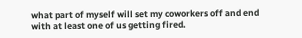what part of myself will set my coworkers off and end with at least one of us getting fired.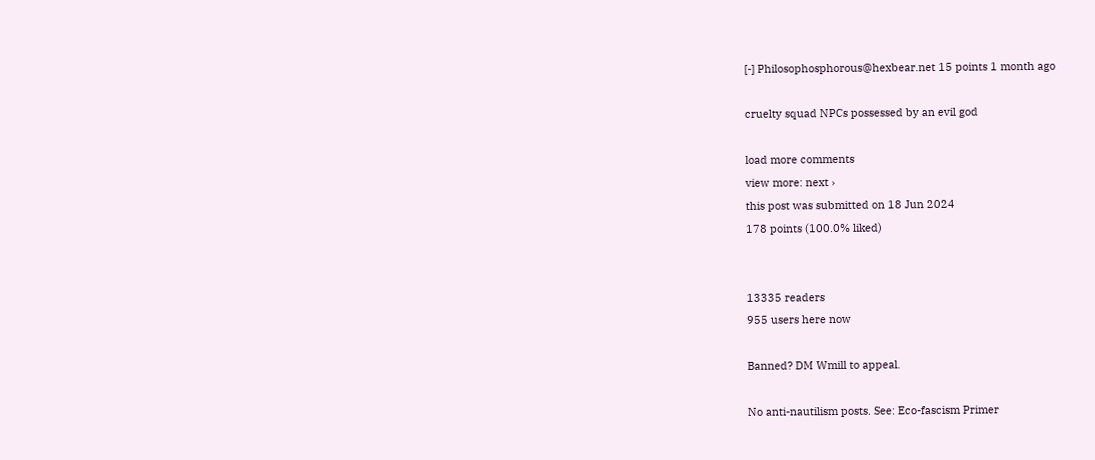[-] Philosophosphorous@hexbear.net 15 points 1 month ago

cruelty squad NPCs possessed by an evil god

load more comments
view more: next ›
this post was submitted on 18 Jun 2024
178 points (100.0% liked)


13335 readers
955 users here now

Banned? DM Wmill to appeal.

No anti-nautilism posts. See: Eco-fascism Primer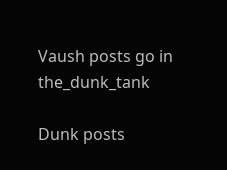Vaush posts go in the_dunk_tank

Dunk posts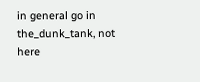in general go in the_dunk_tank, not here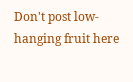Don't post low-hanging fruit here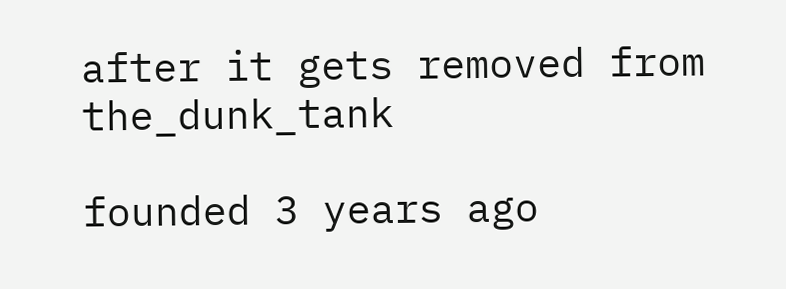after it gets removed from the_dunk_tank

founded 3 years ago